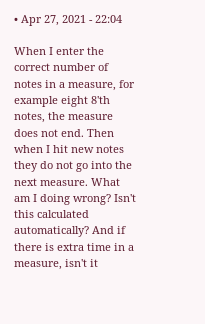• Apr 27, 2021 - 22:04

When I enter the correct number of notes in a measure, for example eight 8'th notes, the measure does not end. Then when I hit new notes they do not go into the next measure. What am I doing wrong? Isn't this calculated automatically? And if there is extra time in a measure, isn't it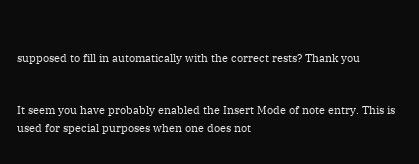supposed to fill in automatically with the correct rests? Thank you


It seem you have probably enabled the Insert Mode of note entry. This is used for special purposes when one does not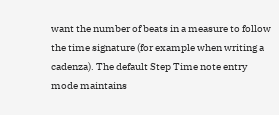want the number of beats in a measure to follow the time signature (for example when writing a cadenza). The default Step Time note entry mode maintains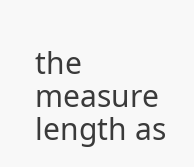the measure length as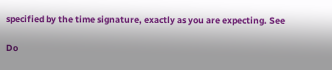specified by the time signature, exactly as you are expecting. See

Do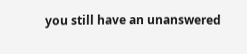you still have an unanswered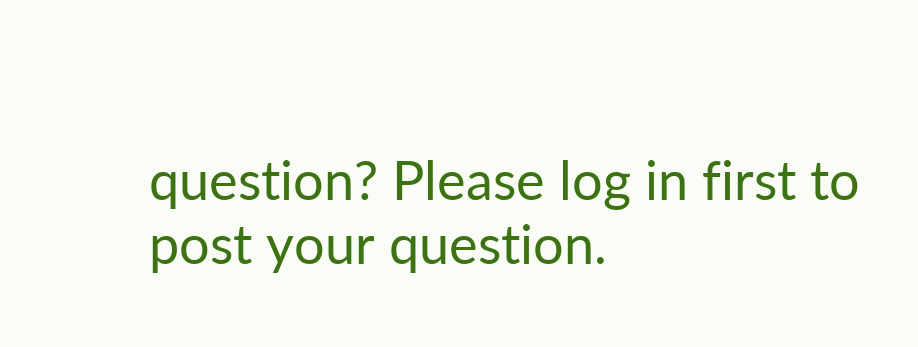question? Please log in first to post your question.